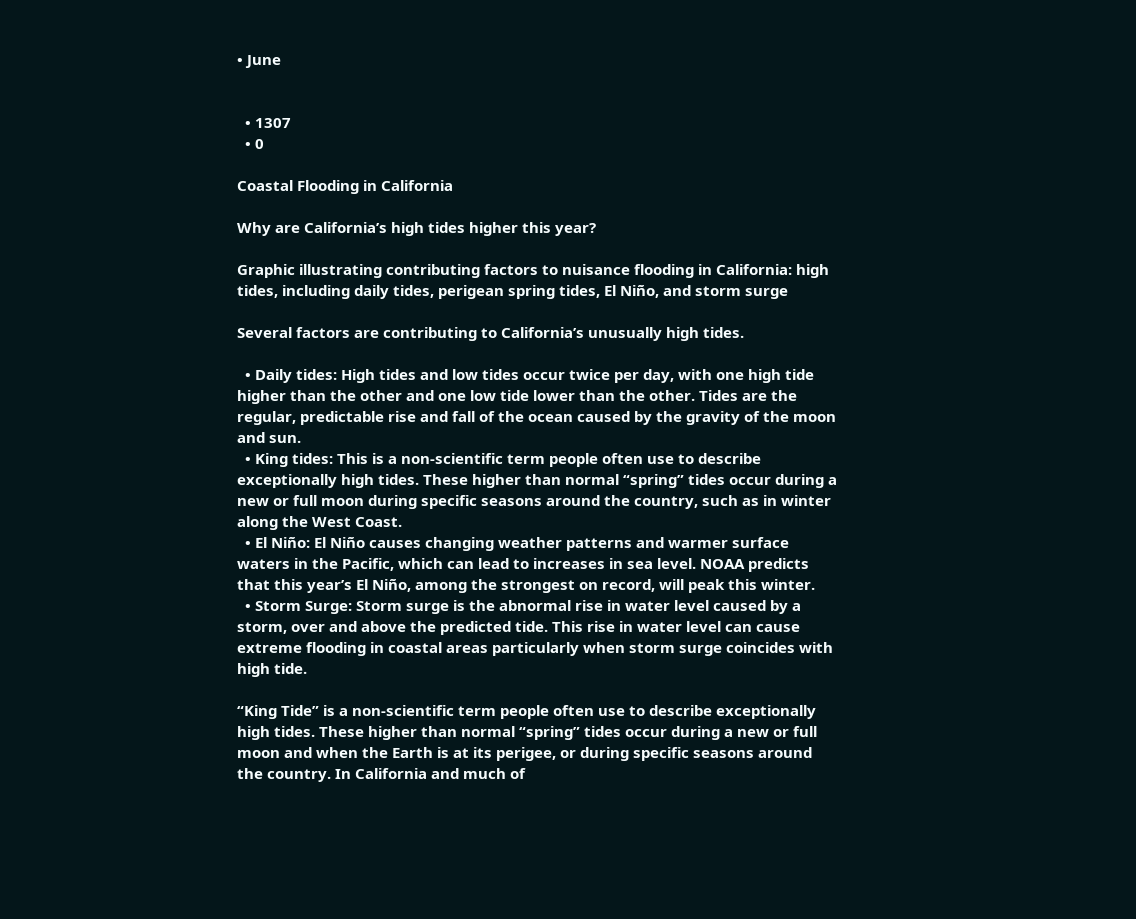• June


  • 1307
  • 0

Coastal Flooding in California

Why are California’s high tides higher this year?

Graphic illustrating contributing factors to nuisance flooding in California: high tides, including daily tides, perigean spring tides, El Niño, and storm surge

Several factors are contributing to California’s unusually high tides.

  • Daily tides: High tides and low tides occur twice per day, with one high tide higher than the other and one low tide lower than the other. Tides are the regular, predictable rise and fall of the ocean caused by the gravity of the moon and sun.
  • King tides: This is a non-scientific term people often use to describe exceptionally high tides. These higher than normal “spring” tides occur during a new or full moon during specific seasons around the country, such as in winter along the West Coast.
  • El Niño: El Niño causes changing weather patterns and warmer surface waters in the Pacific, which can lead to increases in sea level. NOAA predicts that this year’s El Niño, among the strongest on record, will peak this winter.
  • Storm Surge: Storm surge is the abnormal rise in water level caused by a storm, over and above the predicted tide. This rise in water level can cause extreme flooding in coastal areas particularly when storm surge coincides with high tide.

“King Tide” is a non-scientific term people often use to describe exceptionally high tides. These higher than normal “spring” tides occur during a new or full moon and when the Earth is at its perigee, or during specific seasons around the country. In California and much of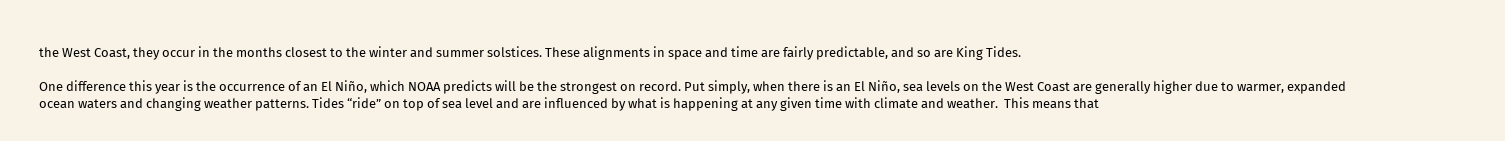the West Coast, they occur in the months closest to the winter and summer solstices. These alignments in space and time are fairly predictable, and so are King Tides.

One difference this year is the occurrence of an El Niño, which NOAA predicts will be the strongest on record. Put simply, when there is an El Niño, sea levels on the West Coast are generally higher due to warmer, expanded ocean waters and changing weather patterns. Tides “ride” on top of sea level and are influenced by what is happening at any given time with climate and weather.  This means that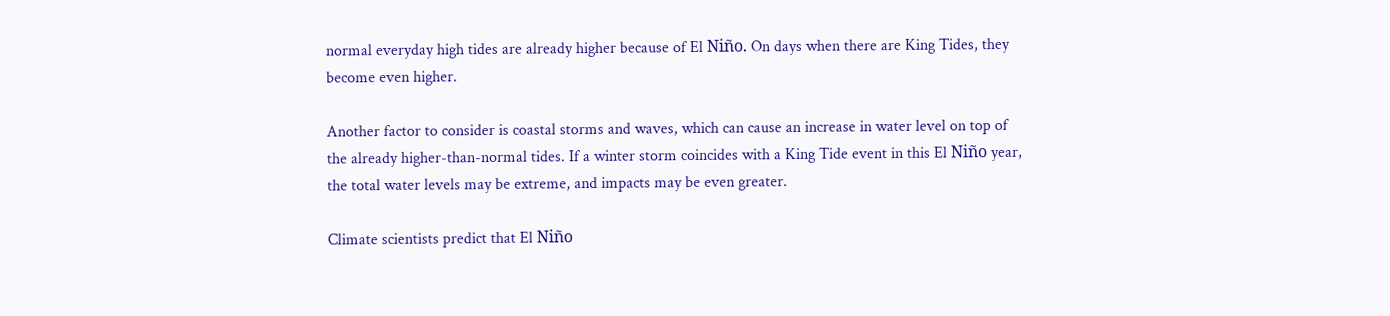normal everyday high tides are already higher because of El Niño. On days when there are King Tides, they become even higher.

Another factor to consider is coastal storms and waves, which can cause an increase in water level on top of the already higher-than-normal tides. If a winter storm coincides with a King Tide event in this El Niño year, the total water levels may be extreme, and impacts may be even greater.

Climate scientists predict that El Niño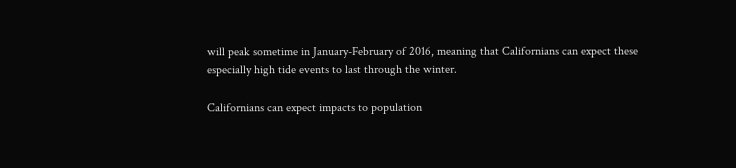will peak sometime in January-February of 2016, meaning that Californians can expect these especially high tide events to last through the winter.

Californians can expect impacts to population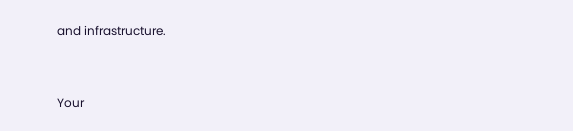and infrastructure.



Your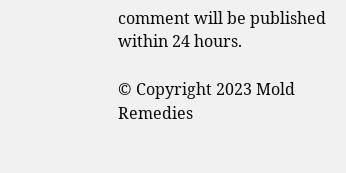comment will be published within 24 hours.

© Copyright 2023 Mold Remedies